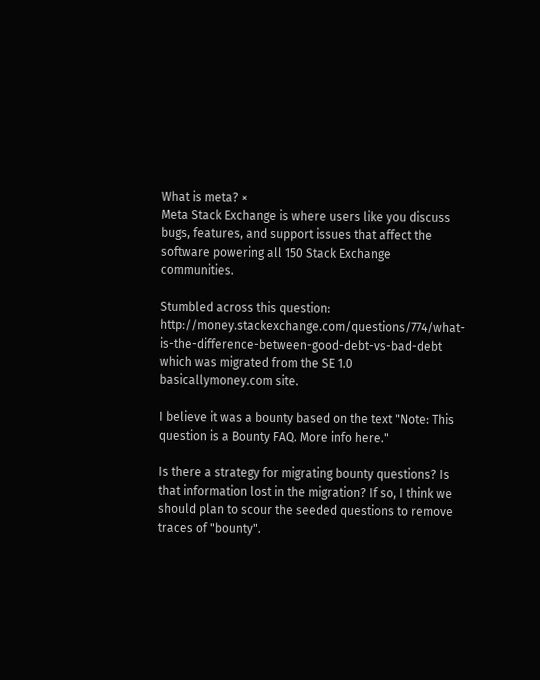What is meta? ×
Meta Stack Exchange is where users like you discuss bugs, features, and support issues that affect the software powering all 150 Stack Exchange communities.

Stumbled across this question: http://money.stackexchange.com/questions/774/what-is-the-difference-between-good-debt-vs-bad-debt which was migrated from the SE 1.0 basicallymoney.com site.

I believe it was a bounty based on the text "Note: This question is a Bounty FAQ. More info here."

Is there a strategy for migrating bounty questions? Is that information lost in the migration? If so, I think we should plan to scour the seeded questions to remove traces of "bounty".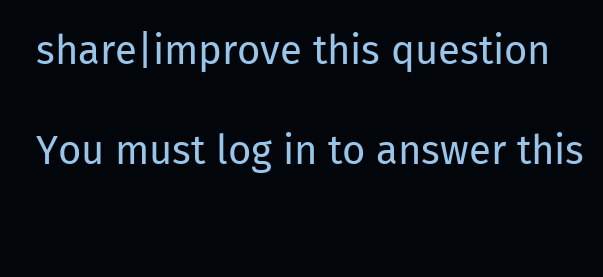share|improve this question

You must log in to answer this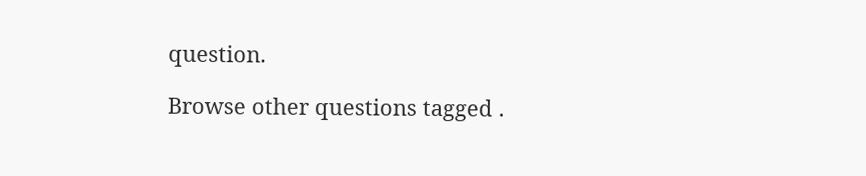question.

Browse other questions tagged .